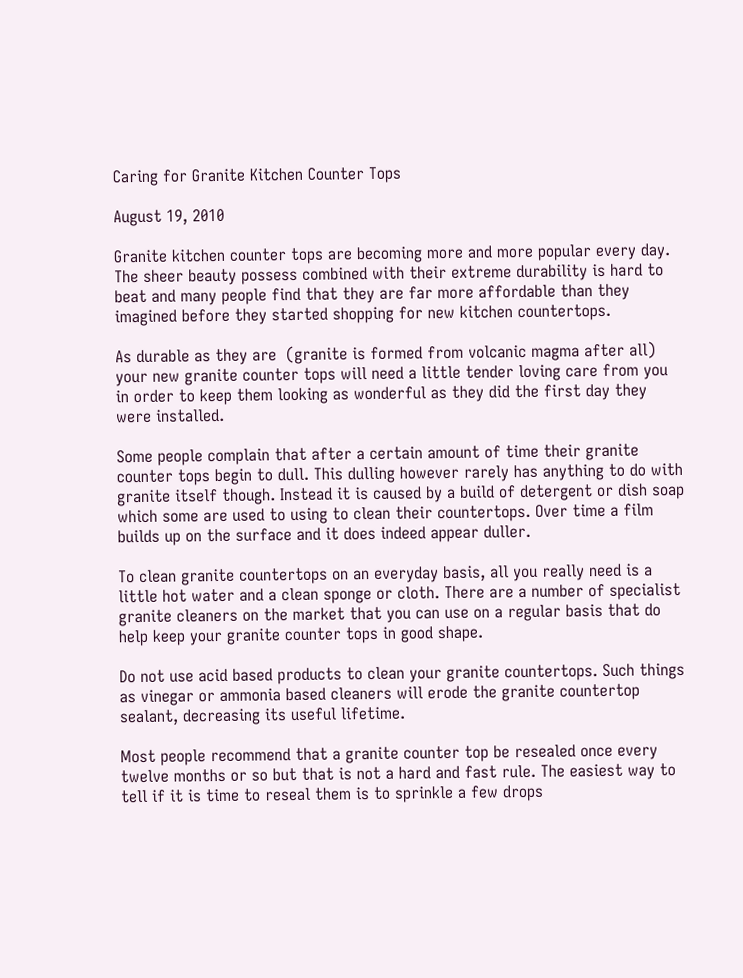Caring for Granite Kitchen Counter Tops

August 19, 2010

Granite kitchen counter tops are becoming more and more popular every day. The sheer beauty possess combined with their extreme durability is hard to beat and many people find that they are far more affordable than they imagined before they started shopping for new kitchen countertops.

As durable as they are  (granite is formed from volcanic magma after all) your new granite counter tops will need a little tender loving care from you in order to keep them looking as wonderful as they did the first day they were installed.

Some people complain that after a certain amount of time their granite counter tops begin to dull. This dulling however rarely has anything to do with granite itself though. Instead it is caused by a build of detergent or dish soap which some are used to using to clean their countertops. Over time a film builds up on the surface and it does indeed appear duller.

To clean granite countertops on an everyday basis, all you really need is a little hot water and a clean sponge or cloth. There are a number of specialist granite cleaners on the market that you can use on a regular basis that do help keep your granite counter tops in good shape.

Do not use acid based products to clean your granite countertops. Such things as vinegar or ammonia based cleaners will erode the granite countertop sealant, decreasing its useful lifetime.

Most people recommend that a granite counter top be resealed once every twelve months or so but that is not a hard and fast rule. The easiest way to tell if it is time to reseal them is to sprinkle a few drops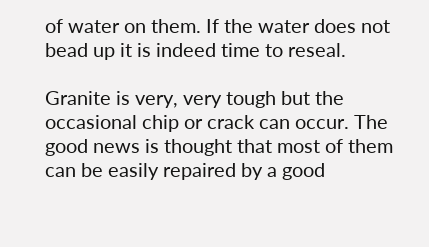of water on them. If the water does not bead up it is indeed time to reseal.

Granite is very, very tough but the occasional chip or crack can occur. The good news is thought that most of them can be easily repaired by a good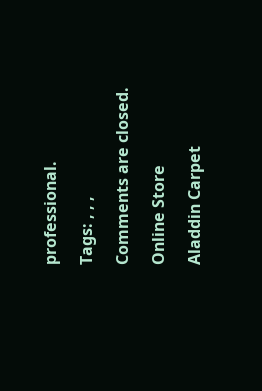professional.

Tags: , , ,

Comments are closed.

Online Store

Aladdin Carpet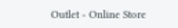Outlet - Online Store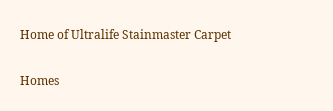Home of Ultralife Stainmaster Carpet

Homes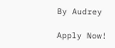By Audrey

Apply Now!